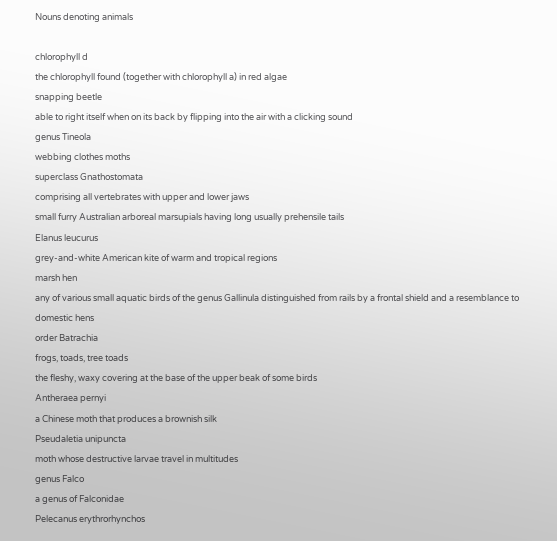Nouns denoting animals

chlorophyll d
the chlorophyll found (together with chlorophyll a) in red algae
snapping beetle
able to right itself when on its back by flipping into the air with a clicking sound
genus Tineola
webbing clothes moths
superclass Gnathostomata
comprising all vertebrates with upper and lower jaws
small furry Australian arboreal marsupials having long usually prehensile tails
Elanus leucurus
grey-and-white American kite of warm and tropical regions
marsh hen
any of various small aquatic birds of the genus Gallinula distinguished from rails by a frontal shield and a resemblance to domestic hens
order Batrachia
frogs, toads, tree toads
the fleshy, waxy covering at the base of the upper beak of some birds
Antheraea pernyi
a Chinese moth that produces a brownish silk
Pseudaletia unipuncta
moth whose destructive larvae travel in multitudes
genus Falco
a genus of Falconidae
Pelecanus erythrorhynchos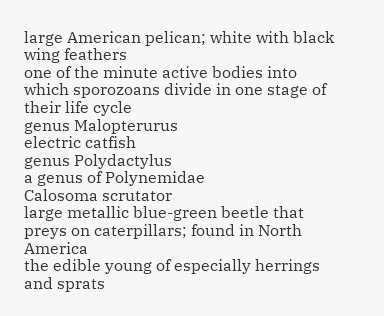large American pelican; white with black wing feathers
one of the minute active bodies into which sporozoans divide in one stage of their life cycle
genus Malopterurus
electric catfish
genus Polydactylus
a genus of Polynemidae
Calosoma scrutator
large metallic blue-green beetle that preys on caterpillars; found in North America
the edible young of especially herrings and sprats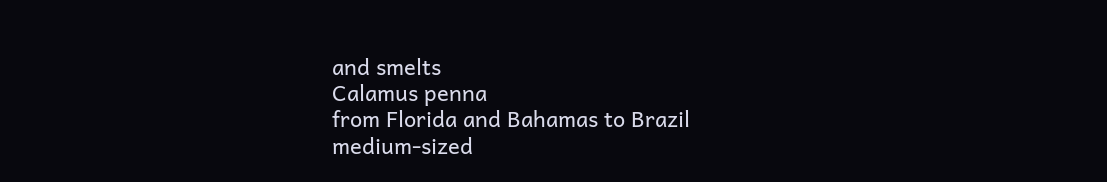and smelts
Calamus penna
from Florida and Bahamas to Brazil
medium-sized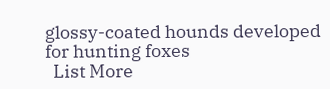glossy-coated hounds developed for hunting foxes
  List More